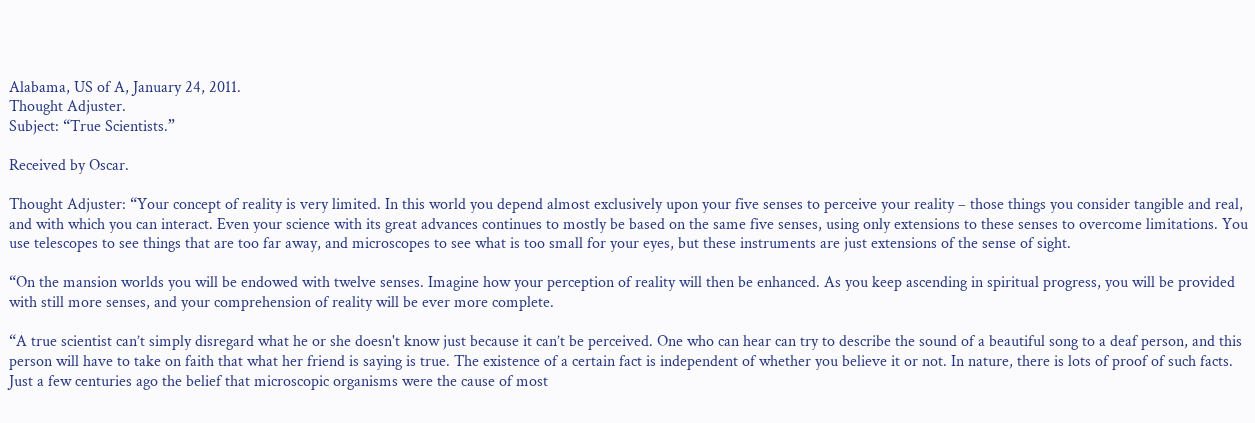Alabama, US of A, January 24, 2011.
Thought Adjuster.
Subject: “True Scientists.”

Received by Oscar.

Thought Adjuster: “Your concept of reality is very limited. In this world you depend almost exclusively upon your five senses to perceive your reality – those things you consider tangible and real, and with which you can interact. Even your science with its great advances continues to mostly be based on the same five senses, using only extensions to these senses to overcome limitations. You use telescopes to see things that are too far away, and microscopes to see what is too small for your eyes, but these instruments are just extensions of the sense of sight.

“On the mansion worlds you will be endowed with twelve senses. Imagine how your perception of reality will then be enhanced. As you keep ascending in spiritual progress, you will be provided with still more senses, and your comprehension of reality will be ever more complete.

“A true scientist can’t simply disregard what he or she doesn't know just because it can’t be perceived. One who can hear can try to describe the sound of a beautiful song to a deaf person, and this person will have to take on faith that what her friend is saying is true. The existence of a certain fact is independent of whether you believe it or not. In nature, there is lots of proof of such facts. Just a few centuries ago the belief that microscopic organisms were the cause of most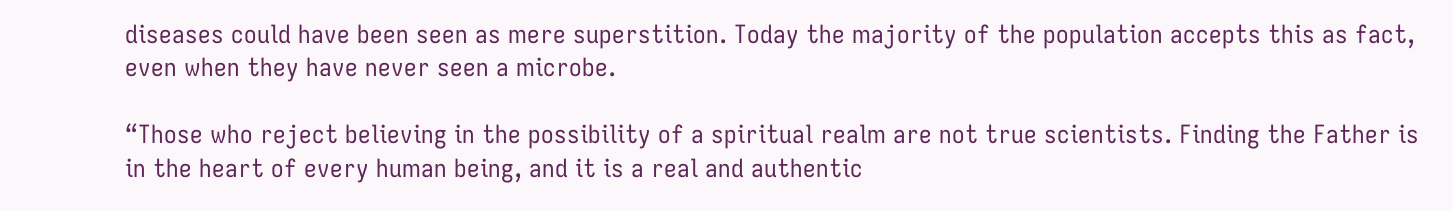diseases could have been seen as mere superstition. Today the majority of the population accepts this as fact, even when they have never seen a microbe.

“Those who reject believing in the possibility of a spiritual realm are not true scientists. Finding the Father is in the heart of every human being, and it is a real and authentic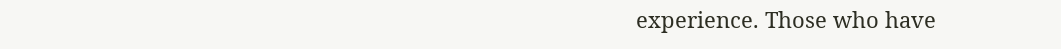experience. Those who have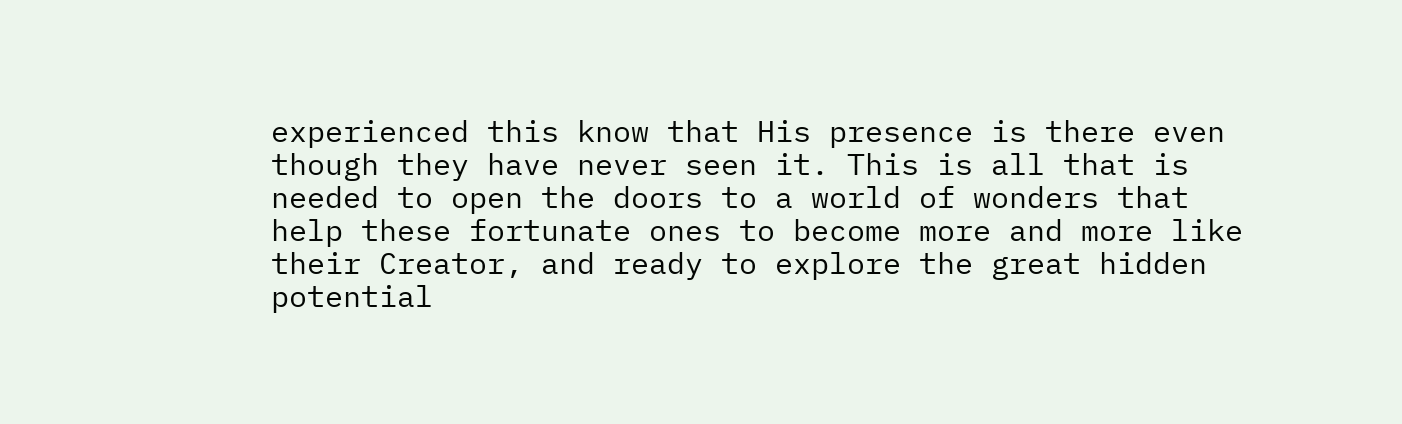experienced this know that His presence is there even though they have never seen it. This is all that is needed to open the doors to a world of wonders that help these fortunate ones to become more and more like their Creator, and ready to explore the great hidden potential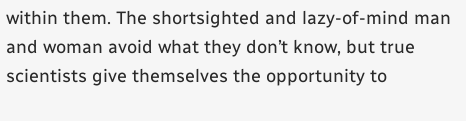within them. The shortsighted and lazy-of-mind man and woman avoid what they don’t know, but true scientists give themselves the opportunity to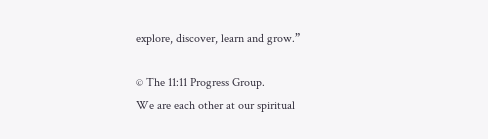explore, discover, learn and grow.”

© The 11:11 Progress Group.
We are each other at our spiritual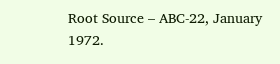Root Source – ABC-22, January 1972.